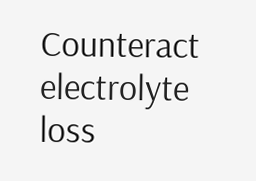Counteract electrolyte loss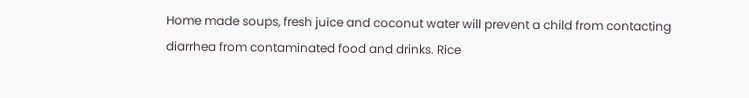Home made soups, fresh juice and coconut water will prevent a child from contacting diarrhea from contaminated food and drinks. Rice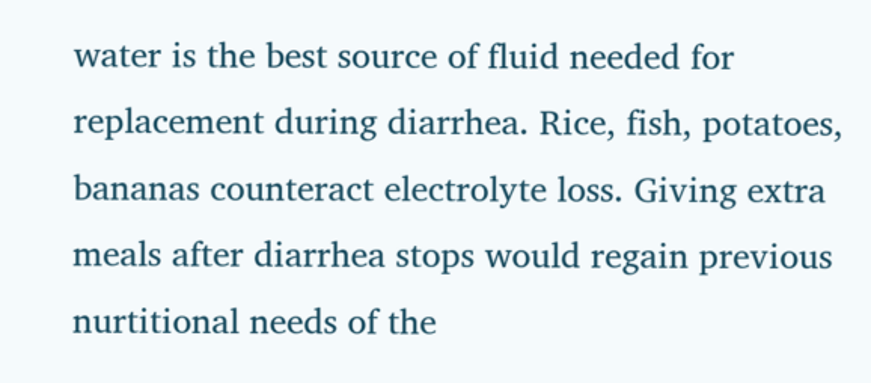water is the best source of fluid needed for replacement during diarrhea. Rice, fish, potatoes, bananas counteract electrolyte loss. Giving extra meals after diarrhea stops would regain previous nurtitional needs of the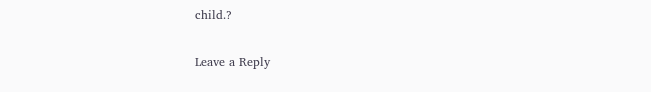child.?

Leave a Reply